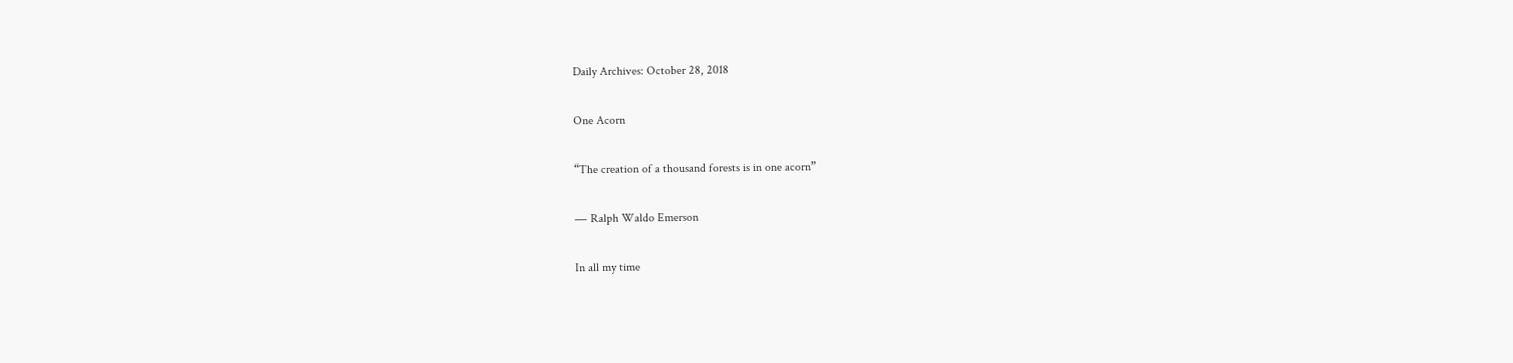Daily Archives: October 28, 2018

One Acorn

“The creation of a thousand forests is in one acorn”

― Ralph Waldo Emerson

In all my time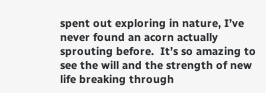spent out exploring in nature, I’ve never found an acorn actually sprouting before.  It’s so amazing to see the will and the strength of new life breaking through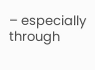– especially through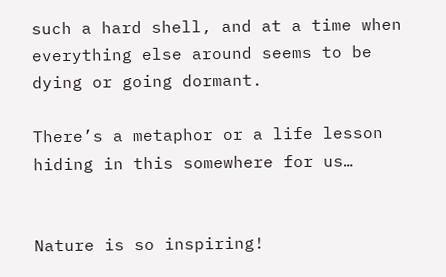such a hard shell, and at a time when everything else around seems to be dying or going dormant.

There’s a metaphor or a life lesson hiding in this somewhere for us…


Nature is so inspiring!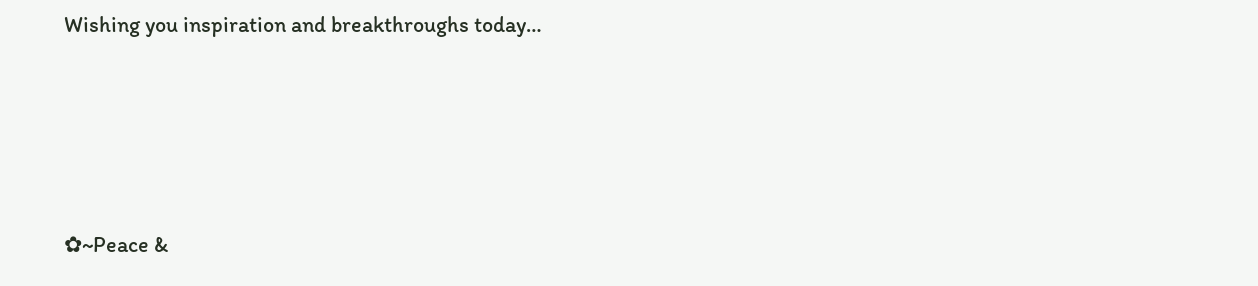Wishing you inspiration and breakthroughs today…




✿~Peace &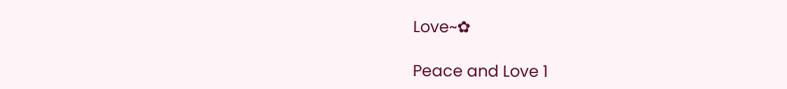Love~✿

Peace and Love 1